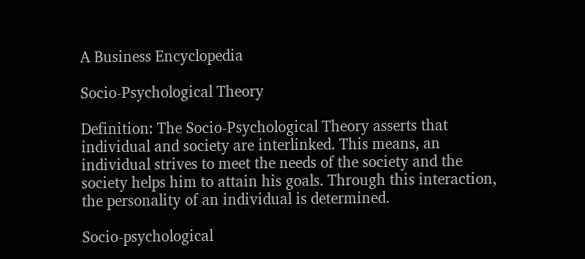A Business Encyclopedia

Socio-Psychological Theory

Definition: The Socio-Psychological Theory asserts that individual and society are interlinked. This means, an individual strives to meet the needs of the society and the society helps him to attain his goals. Through this interaction, the personality of an individual is determined.

Socio-psychological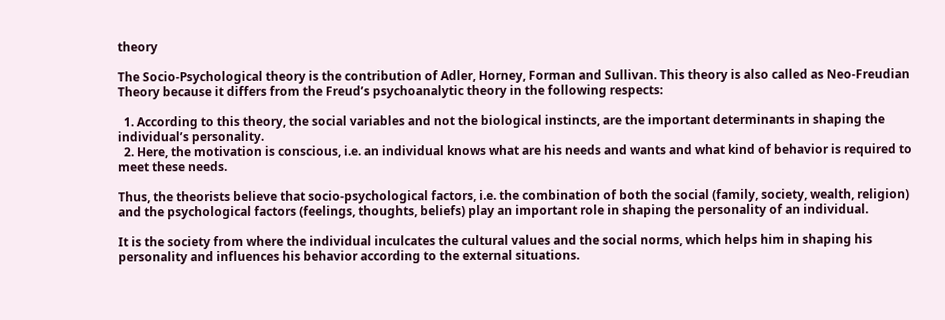theory

The Socio-Psychological theory is the contribution of Adler, Horney, Forman and Sullivan. This theory is also called as Neo-Freudian Theory because it differs from the Freud’s psychoanalytic theory in the following respects:

  1. According to this theory, the social variables and not the biological instincts, are the important determinants in shaping the individual’s personality.
  2. Here, the motivation is conscious, i.e. an individual knows what are his needs and wants and what kind of behavior is required to meet these needs.

Thus, the theorists believe that socio-psychological factors, i.e. the combination of both the social (family, society, wealth, religion) and the psychological factors (feelings, thoughts, beliefs) play an important role in shaping the personality of an individual.

It is the society from where the individual inculcates the cultural values and the social norms, which helps him in shaping his personality and influences his behavior according to the external situations.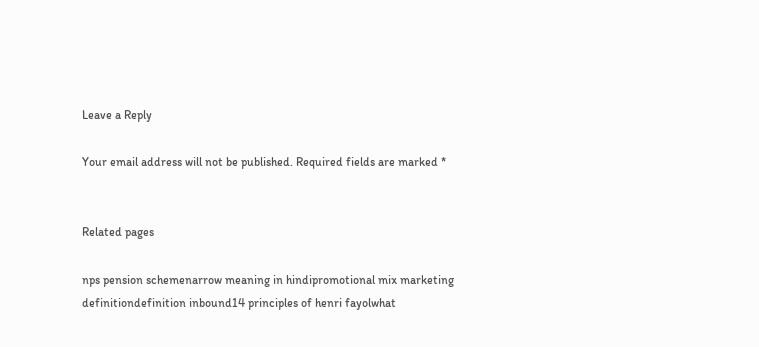Leave a Reply

Your email address will not be published. Required fields are marked *


Related pages

nps pension schemenarrow meaning in hindipromotional mix marketing definitiondefinition inbound14 principles of henri fayolwhat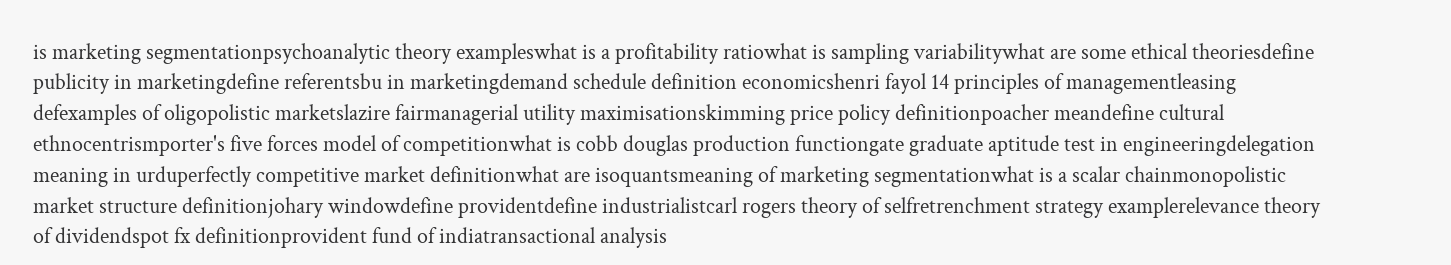is marketing segmentationpsychoanalytic theory exampleswhat is a profitability ratiowhat is sampling variabilitywhat are some ethical theoriesdefine publicity in marketingdefine referentsbu in marketingdemand schedule definition economicshenri fayol 14 principles of managementleasing defexamples of oligopolistic marketslazire fairmanagerial utility maximisationskimming price policy definitionpoacher meandefine cultural ethnocentrismporter's five forces model of competitionwhat is cobb douglas production functiongate graduate aptitude test in engineeringdelegation meaning in urduperfectly competitive market definitionwhat are isoquantsmeaning of marketing segmentationwhat is a scalar chainmonopolistic market structure definitionjohary windowdefine providentdefine industrialistcarl rogers theory of selfretrenchment strategy examplerelevance theory of dividendspot fx definitionprovident fund of indiatransactional analysis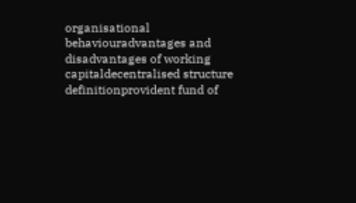organisational behaviouradvantages and disadvantages of working capitaldecentralised structure definitionprovident fund of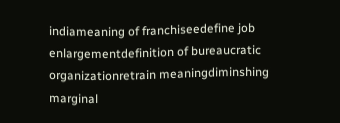indiameaning of franchiseedefine job enlargementdefinition of bureaucratic organizationretrain meaningdiminshing marginal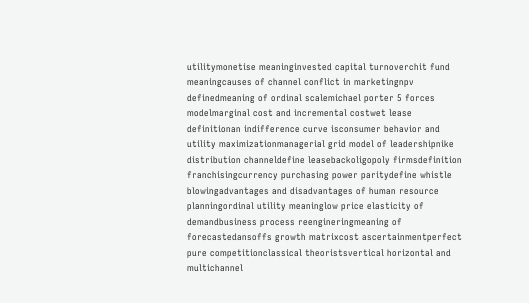utilitymonetise meaninginvested capital turnoverchit fund meaningcauses of channel conflict in marketingnpv definedmeaning of ordinal scalemichael porter 5 forces modelmarginal cost and incremental costwet lease definitionan indifference curve isconsumer behavior and utility maximizationmanagerial grid model of leadershipnike distribution channeldefine leasebackoligopoly firmsdefinition franchisingcurrency purchasing power paritydefine whistle blowingadvantages and disadvantages of human resource planningordinal utility meaninglow price elasticity of demandbusiness process reengineringmeaning of forecastedansoffs growth matrixcost ascertainmentperfect pure competitionclassical theoristsvertical horizontal and multichannel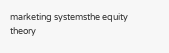marketing systemsthe equity theory